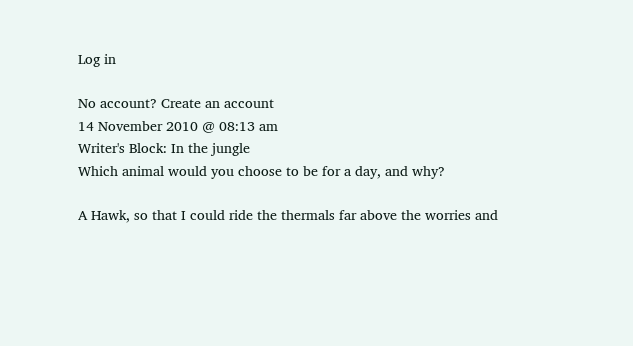Log in

No account? Create an account
14 November 2010 @ 08:13 am
Writer's Block: In the jungle
Which animal would you choose to be for a day, and why?

A Hawk, so that I could ride the thermals far above the worries and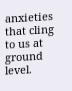anxieties that cling to us at ground level.